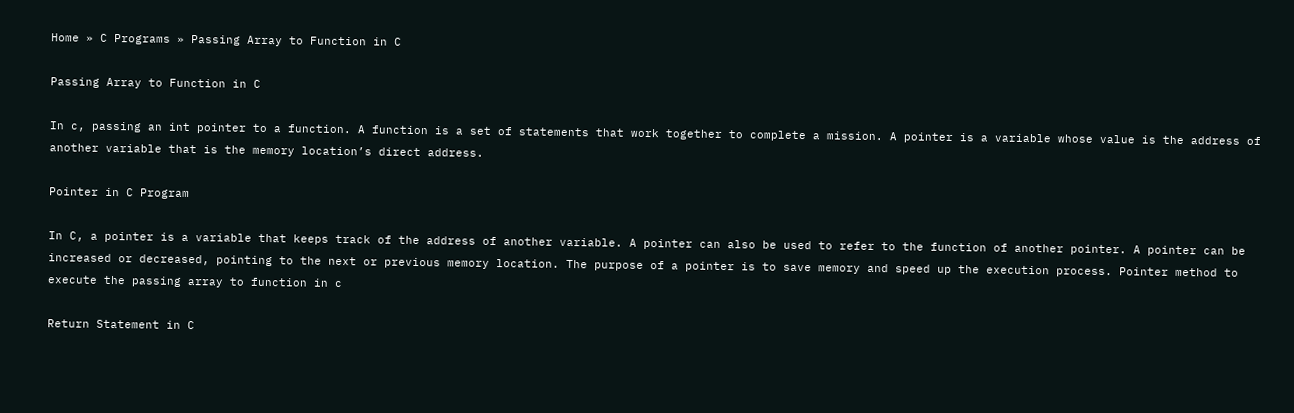Home » C Programs » Passing Array to Function in C

Passing Array to Function in C

In c, passing an int pointer to a function. A function is a set of statements that work together to complete a mission. A pointer is a variable whose value is the address of another variable that is the memory location’s direct address.

Pointer in C Program

In C, a pointer is a variable that keeps track of the address of another variable. A pointer can also be used to refer to the function of another pointer. A pointer can be increased or decreased, pointing to the next or previous memory location. The purpose of a pointer is to save memory and speed up the execution process. Pointer method to execute the passing array to function in c

Return Statement in C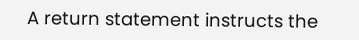A return statement instructs the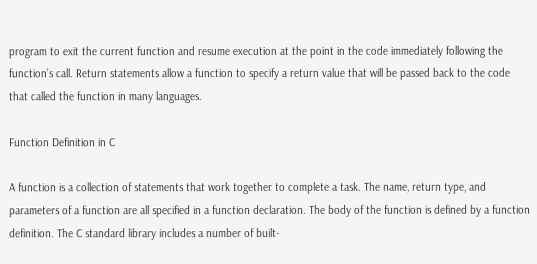program to exit the current function and resume execution at the point in the code immediately following the function’s call. Return statements allow a function to specify a return value that will be passed back to the code that called the function in many languages.

Function Definition in C

A function is a collection of statements that work together to complete a task. The name, return type, and parameters of a function are all specified in a function declaration. The body of the function is defined by a function definition. The C standard library includes a number of built-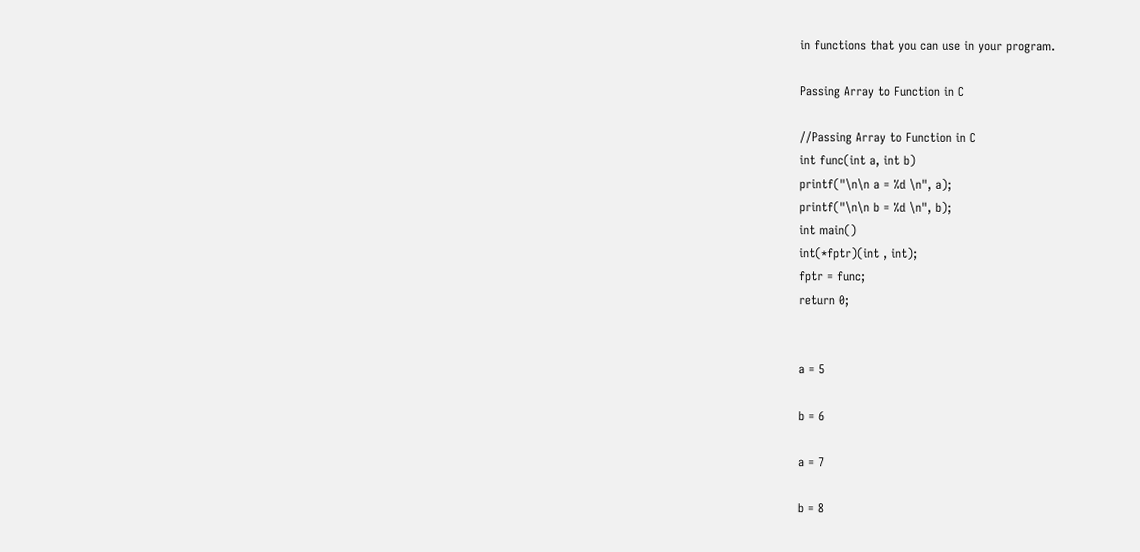in functions that you can use in your program.

Passing Array to Function in C

//Passing Array to Function in C
int func(int a, int b)
printf("\n\n a = %d \n", a);
printf("\n\n b = %d \n", b);
int main()
int(*fptr)(int , int);
fptr = func;
return 0;


a = 5

b = 6

a = 7

b = 8